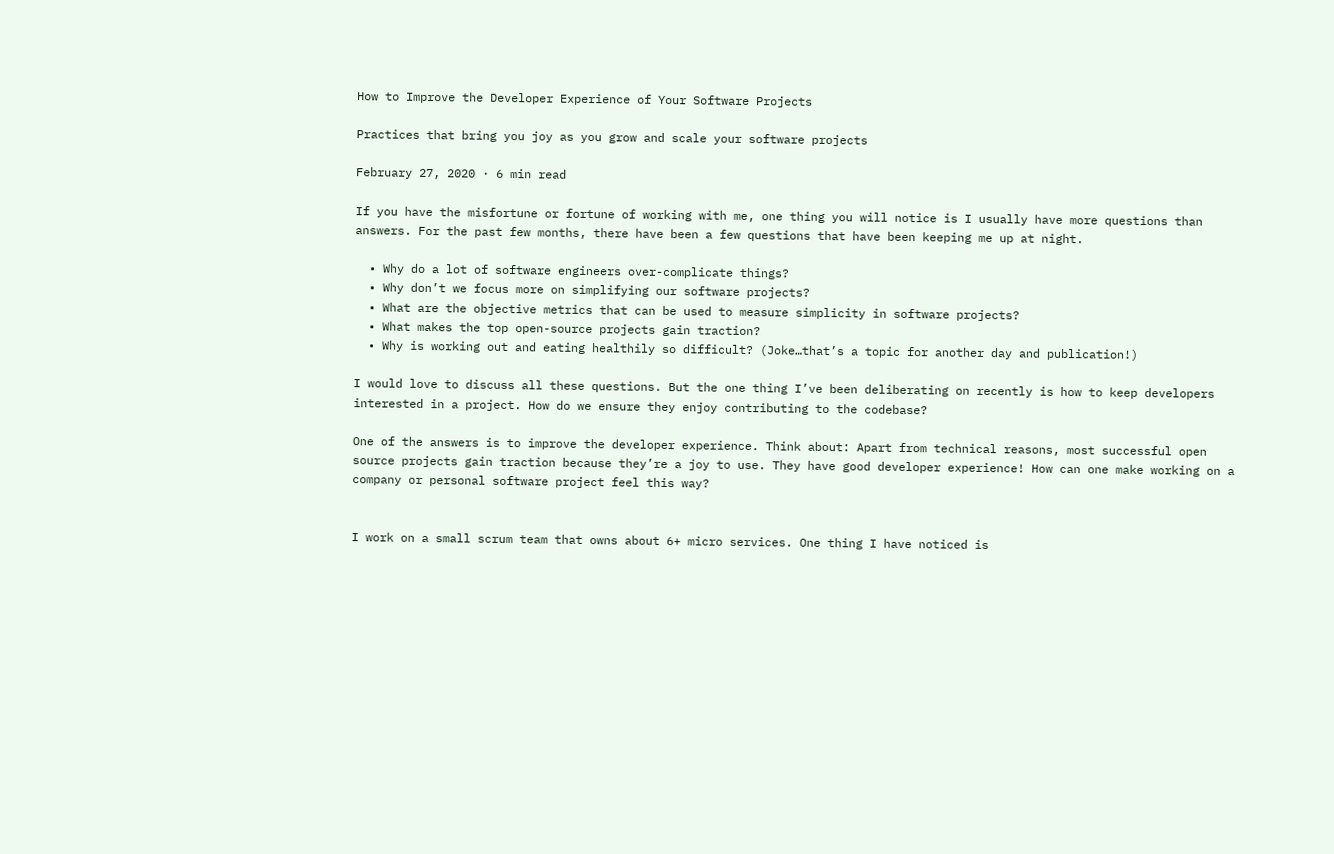How to Improve the Developer Experience of Your Software Projects

Practices that bring you joy as you grow and scale your software projects

February 27, 2020 · 6 min read

If you have the misfortune or fortune of working with me, one thing you will notice is I usually have more questions than answers. For the past few months, there have been a few questions that have been keeping me up at night.

  • Why do a lot of software engineers over-complicate things?
  • Why don’t we focus more on simplifying our software projects?
  • What are the objective metrics that can be used to measure simplicity in software projects?
  • What makes the top open-source projects gain traction?
  • Why is working out and eating healthily so difficult? (Joke…that’s a topic for another day and publication!)

I would love to discuss all these questions. But the one thing I’ve been deliberating on recently is how to keep developers interested in a project. How do we ensure they enjoy contributing to the codebase?

One of the answers is to improve the developer experience. Think about: Apart from technical reasons, most successful open source projects gain traction because they’re a joy to use. They have good developer experience! How can one make working on a company or personal software project feel this way?


I work on a small scrum team that owns about 6+ micro services. One thing I have noticed is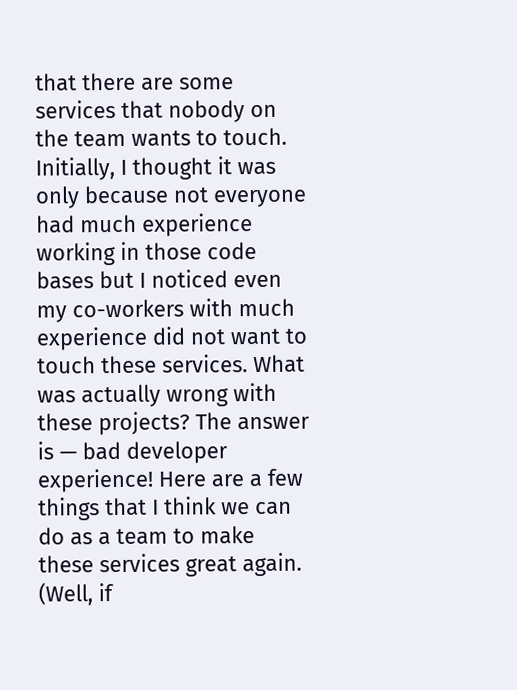that there are some services that nobody on the team wants to touch. Initially, I thought it was only because not everyone had much experience working in those code bases but I noticed even my co-workers with much experience did not want to touch these services. What was actually wrong with these projects? The answer is — bad developer experience! Here are a few things that I think we can do as a team to make these services great again. (Well, if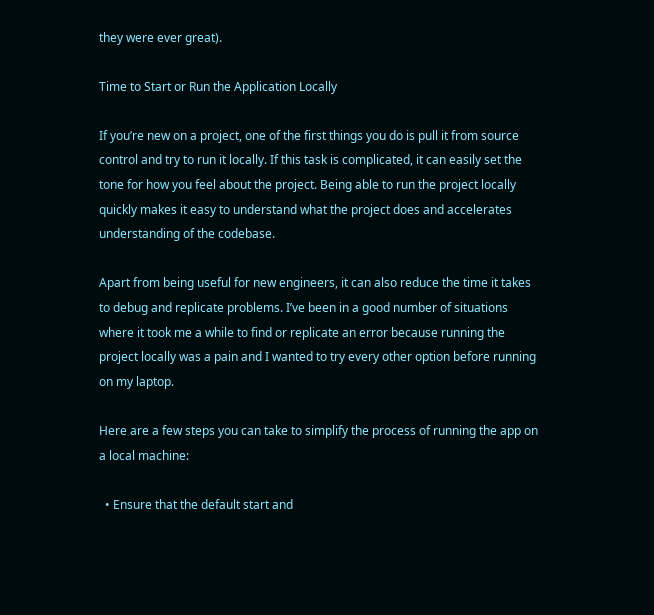they were ever great).

Time to Start or Run the Application Locally

If you’re new on a project, one of the first things you do is pull it from source control and try to run it locally. If this task is complicated, it can easily set the tone for how you feel about the project. Being able to run the project locally quickly makes it easy to understand what the project does and accelerates understanding of the codebase.

Apart from being useful for new engineers, it can also reduce the time it takes to debug and replicate problems. I’ve been in a good number of situations where it took me a while to find or replicate an error because running the project locally was a pain and I wanted to try every other option before running on my laptop.

Here are a few steps you can take to simplify the process of running the app on a local machine:

  • Ensure that the default start and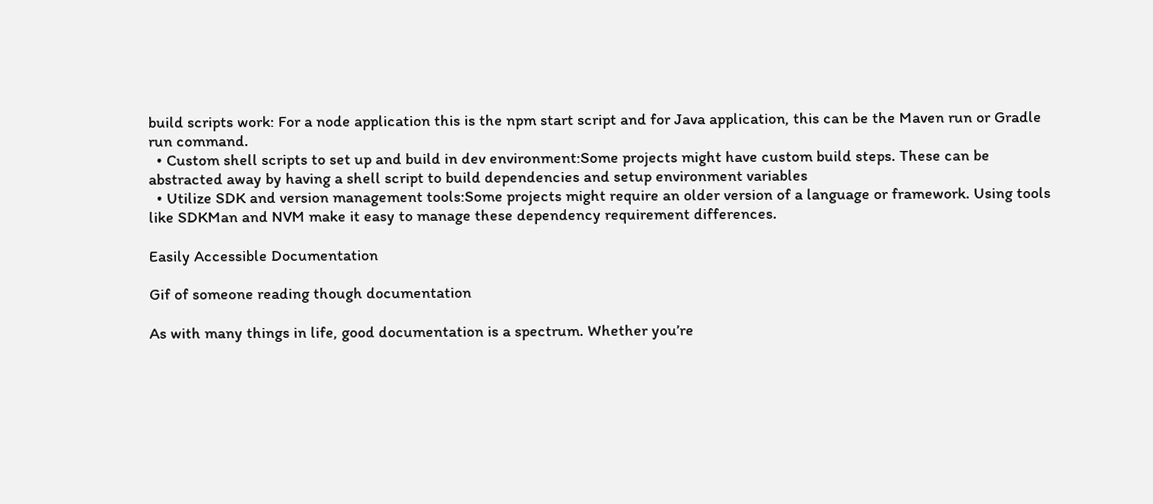build scripts work: For a node application this is the npm start script and for Java application, this can be the Maven run or Gradle run command.
  • Custom shell scripts to set up and build in dev environment:Some projects might have custom build steps. These can be abstracted away by having a shell script to build dependencies and setup environment variables
  • Utilize SDK and version management tools:Some projects might require an older version of a language or framework. Using tools like SDKMan and NVM make it easy to manage these dependency requirement differences.

Easily Accessible Documentation

Gif of someone reading though documentation

As with many things in life, good documentation is a spectrum. Whether you’re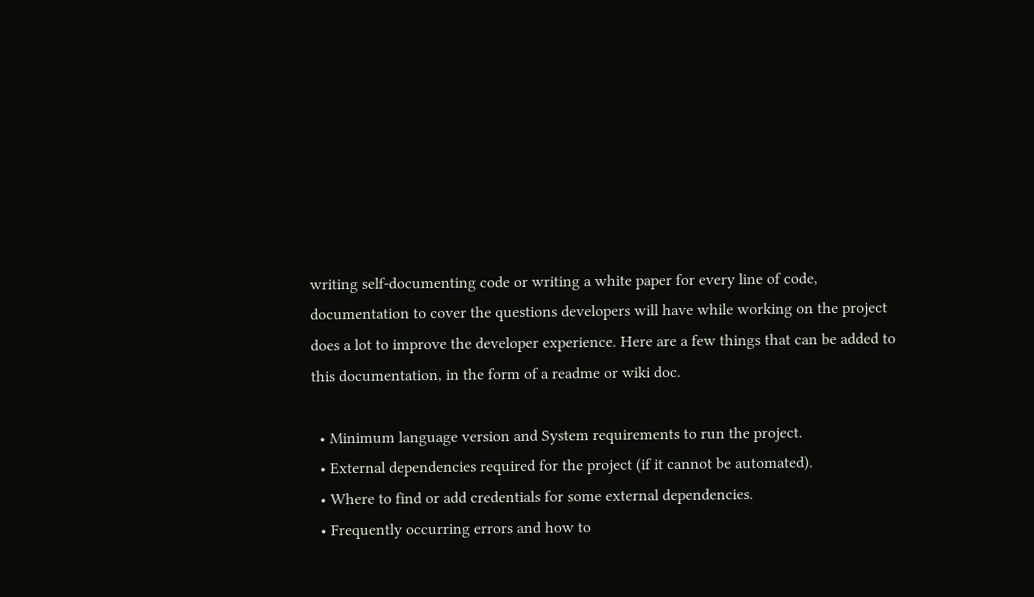writing self-documenting code or writing a white paper for every line of code, documentation to cover the questions developers will have while working on the project does a lot to improve the developer experience. Here are a few things that can be added to this documentation, in the form of a readme or wiki doc.

  • Minimum language version and System requirements to run the project.
  • External dependencies required for the project (if it cannot be automated).
  • Where to find or add credentials for some external dependencies.
  • Frequently occurring errors and how to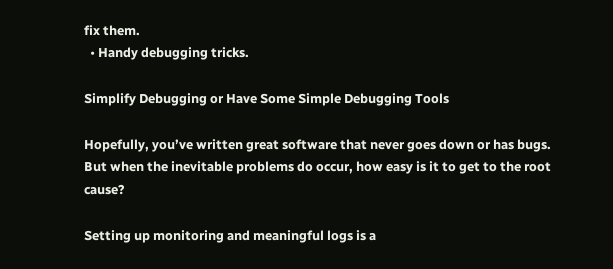fix them.
  • Handy debugging tricks.

Simplify Debugging or Have Some Simple Debugging Tools

Hopefully, you’ve written great software that never goes down or has bugs. But when the inevitable problems do occur, how easy is it to get to the root cause?

Setting up monitoring and meaningful logs is a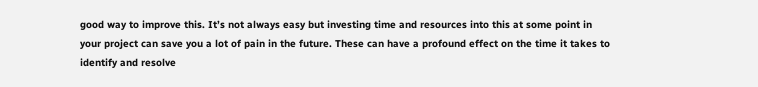good way to improve this. It’s not always easy but investing time and resources into this at some point in your project can save you a lot of pain in the future. These can have a profound effect on the time it takes to identify and resolve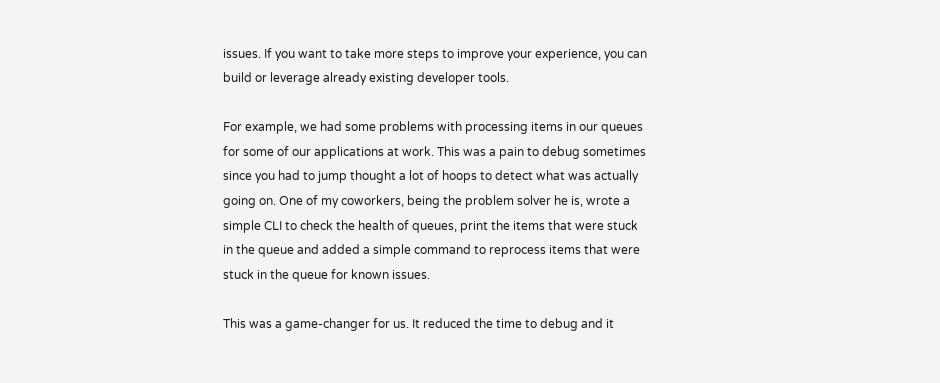issues. If you want to take more steps to improve your experience, you can build or leverage already existing developer tools.

For example, we had some problems with processing items in our queues for some of our applications at work. This was a pain to debug sometimes since you had to jump thought a lot of hoops to detect what was actually going on. One of my coworkers, being the problem solver he is, wrote a simple CLI to check the health of queues, print the items that were stuck in the queue and added a simple command to reprocess items that were stuck in the queue for known issues.

This was a game-changer for us. It reduced the time to debug and it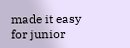made it easy for junior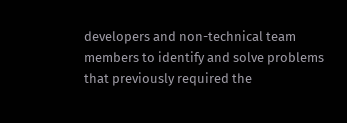developers and non-technical team members to identify and solve problems that previously required the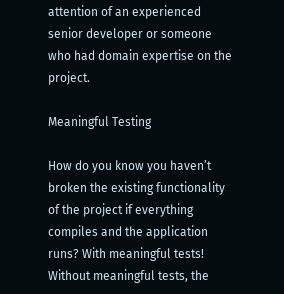attention of an experienced senior developer or someone who had domain expertise on the project.

Meaningful Testing

How do you know you haven’t broken the existing functionality of the project if everything compiles and the application runs? With meaningful tests! Without meaningful tests, the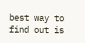best way to find out is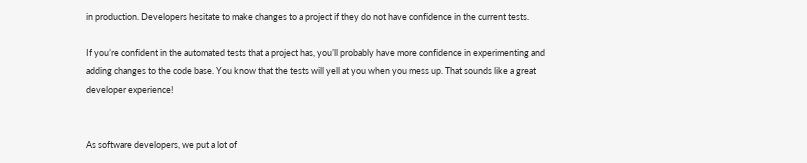in production. Developers hesitate to make changes to a project if they do not have confidence in the current tests.

If you’re confident in the automated tests that a project has, you’ll probably have more confidence in experimenting and adding changes to the code base. You know that the tests will yell at you when you mess up. That sounds like a great developer experience!


As software developers, we put a lot of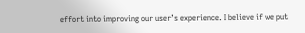effort into improving our user’s experience. I believe if we put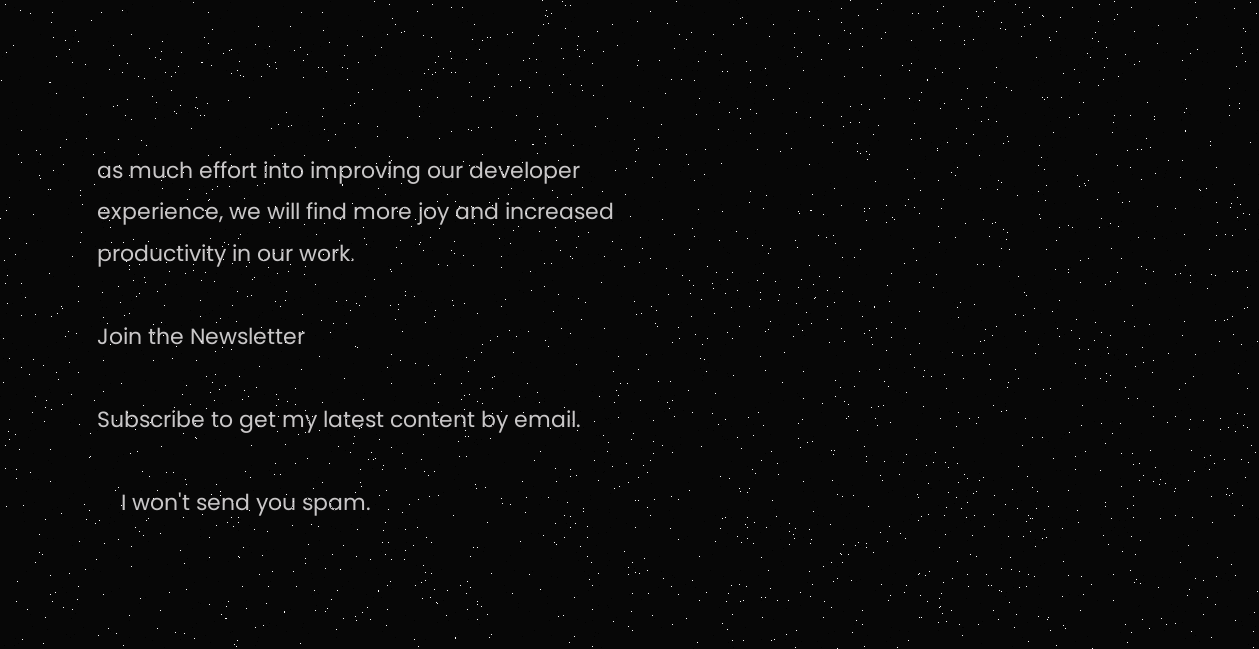as much effort into improving our developer experience, we will find more joy and increased productivity in our work.

Join the Newsletter

Subscribe to get my latest content by email.

    I won't send you spam.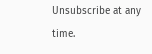Unsubscribe at any time.